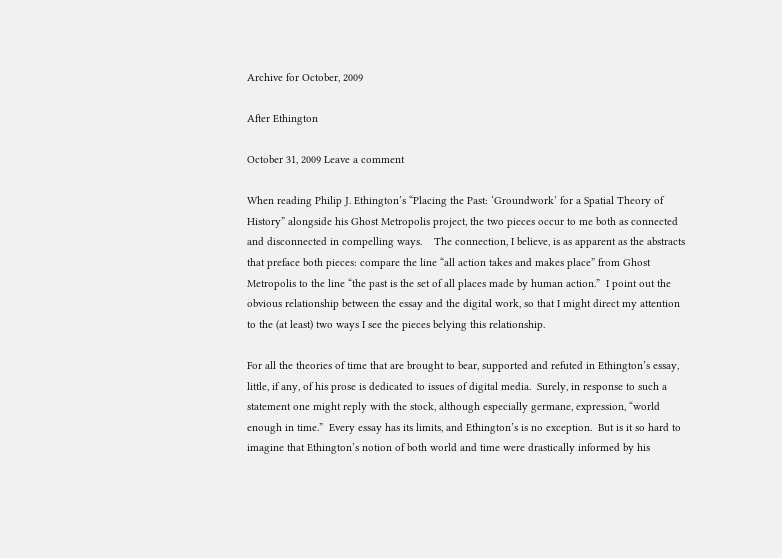Archive for October, 2009

After Ethington

October 31, 2009 Leave a comment

When reading Philip J. Ethington’s “Placing the Past: ‘Groundwork’ for a Spatial Theory of History” alongside his Ghost Metropolis project, the two pieces occur to me both as connected and disconnected in compelling ways.    The connection, I believe, is as apparent as the abstracts that preface both pieces: compare the line “all action takes and makes place” from Ghost Metropolis to the line “the past is the set of all places made by human action.”  I point out the obvious relationship between the essay and the digital work, so that I might direct my attention to the (at least) two ways I see the pieces belying this relationship.

For all the theories of time that are brought to bear, supported and refuted in Ethington’s essay, little, if any, of his prose is dedicated to issues of digital media.  Surely, in response to such a statement one might reply with the stock, although especially germane, expression, “world enough in time.”  Every essay has its limits, and Ethington’s is no exception.  But is it so hard to imagine that Ethington’s notion of both world and time were drastically informed by his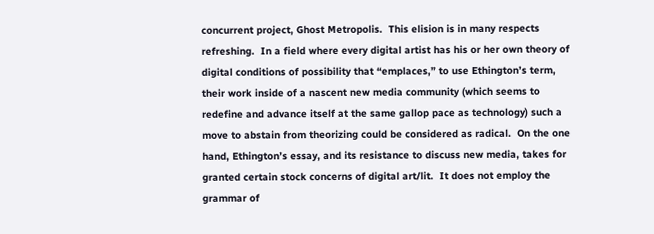concurrent project, Ghost Metropolis.  This elision is in many respects refreshing.  In a field where every digital artist has his or her own theory of digital conditions of possibility that “emplaces,” to use Ethington’s term, their work inside of a nascent new media community (which seems to redefine and advance itself at the same gallop pace as technology) such a move to abstain from theorizing could be considered as radical.  On the one hand, Ethington’s essay, and its resistance to discuss new media, takes for granted certain stock concerns of digital art/lit.  It does not employ the grammar of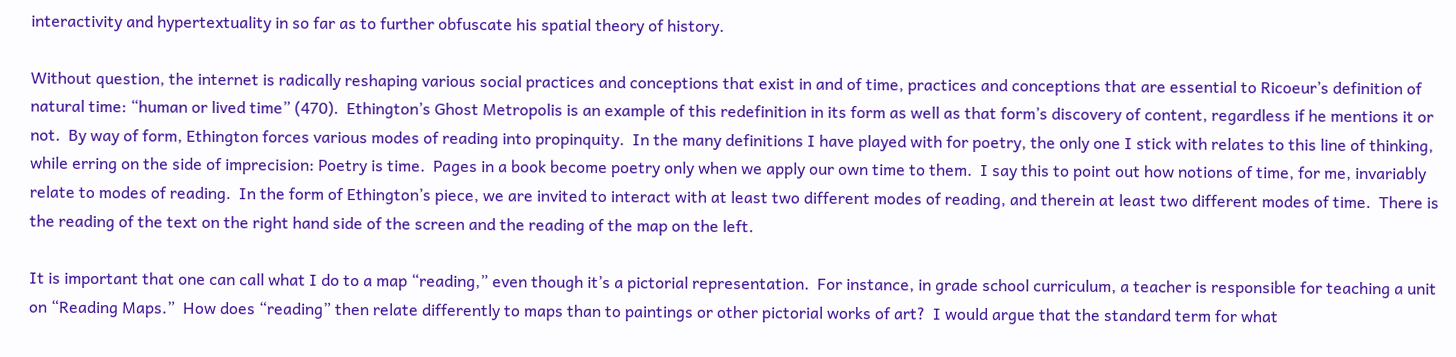interactivity and hypertextuality in so far as to further obfuscate his spatial theory of history.

Without question, the internet is radically reshaping various social practices and conceptions that exist in and of time, practices and conceptions that are essential to Ricoeur’s definition of natural time: “human or lived time” (470).  Ethington’s Ghost Metropolis is an example of this redefinition in its form as well as that form’s discovery of content, regardless if he mentions it or not.  By way of form, Ethington forces various modes of reading into propinquity.  In the many definitions I have played with for poetry, the only one I stick with relates to this line of thinking, while erring on the side of imprecision: Poetry is time.  Pages in a book become poetry only when we apply our own time to them.  I say this to point out how notions of time, for me, invariably relate to modes of reading.  In the form of Ethington’s piece, we are invited to interact with at least two different modes of reading, and therein at least two different modes of time.  There is the reading of the text on the right hand side of the screen and the reading of the map on the left.

It is important that one can call what I do to a map “reading,” even though it’s a pictorial representation.  For instance, in grade school curriculum, a teacher is responsible for teaching a unit on “Reading Maps.”  How does “reading” then relate differently to maps than to paintings or other pictorial works of art?  I would argue that the standard term for what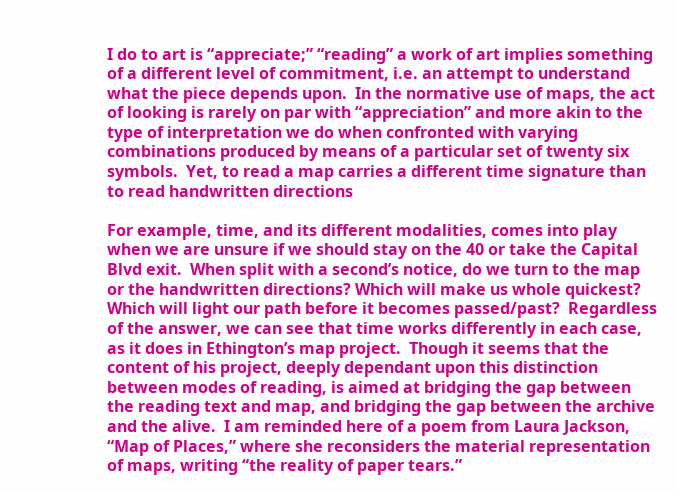I do to art is “appreciate;” “reading” a work of art implies something of a different level of commitment, i.e. an attempt to understand what the piece depends upon.  In the normative use of maps, the act of looking is rarely on par with “appreciation” and more akin to the type of interpretation we do when confronted with varying combinations produced by means of a particular set of twenty six symbols.  Yet, to read a map carries a different time signature than to read handwritten directions

For example, time, and its different modalities, comes into play when we are unsure if we should stay on the 40 or take the Capital Blvd exit.  When split with a second’s notice, do we turn to the map or the handwritten directions? Which will make us whole quickest?  Which will light our path before it becomes passed/past?  Regardless of the answer, we can see that time works differently in each case, as it does in Ethington’s map project.  Though it seems that the content of his project, deeply dependant upon this distinction between modes of reading, is aimed at bridging the gap between the reading text and map, and bridging the gap between the archive and the alive.  I am reminded here of a poem from Laura Jackson, “Map of Places,” where she reconsiders the material representation of maps, writing “the reality of paper tears.”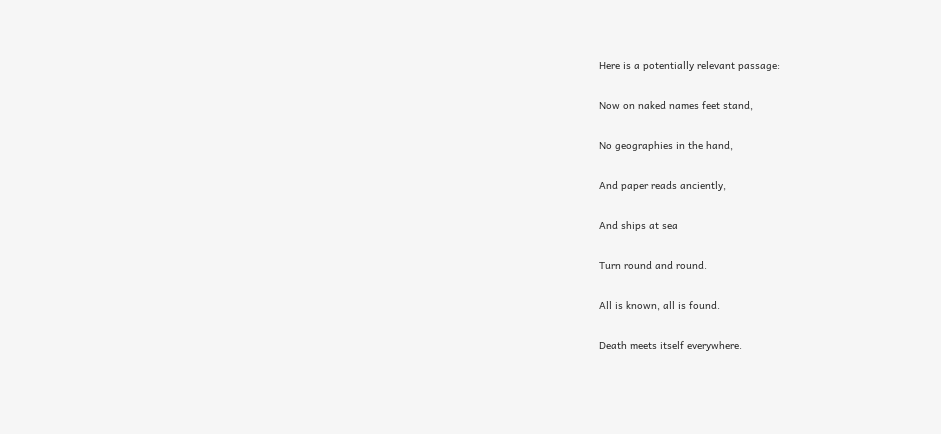Here is a potentially relevant passage:

Now on naked names feet stand,

No geographies in the hand,

And paper reads anciently,

And ships at sea

Turn round and round.

All is known, all is found.

Death meets itself everywhere.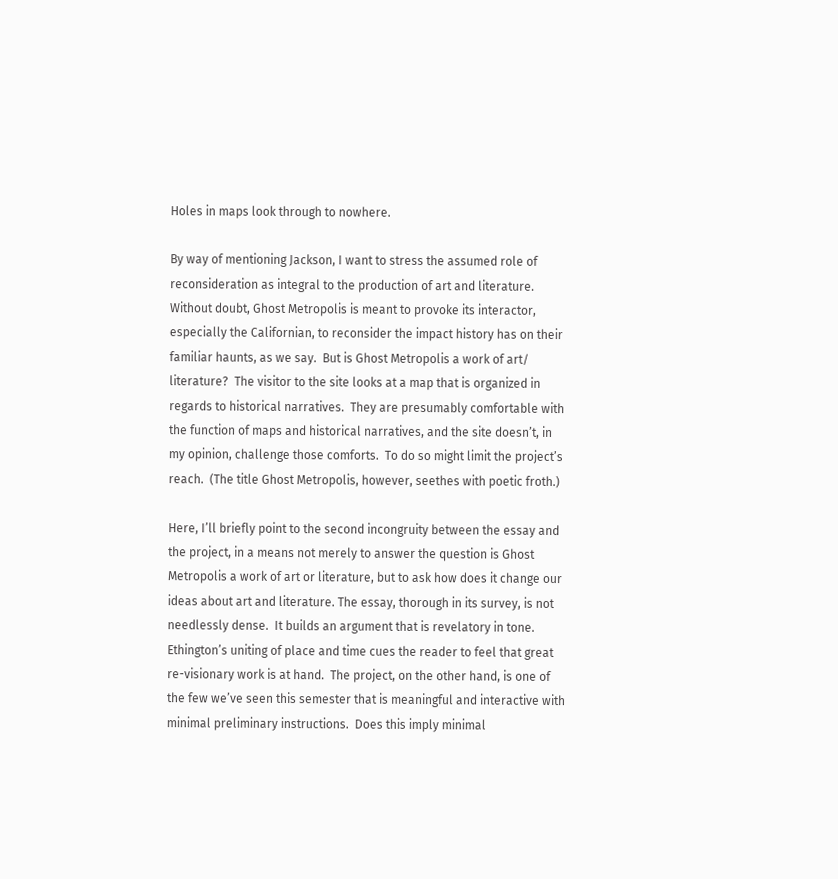Holes in maps look through to nowhere.

By way of mentioning Jackson, I want to stress the assumed role of reconsideration as integral to the production of art and literature.  Without doubt, Ghost Metropolis is meant to provoke its interactor, especially the Californian, to reconsider the impact history has on their familiar haunts, as we say.  But is Ghost Metropolis a work of art/ literature?  The visitor to the site looks at a map that is organized in regards to historical narratives.  They are presumably comfortable with the function of maps and historical narratives, and the site doesn’t, in my opinion, challenge those comforts.  To do so might limit the project’s reach.  (The title Ghost Metropolis, however, seethes with poetic froth.)

Here, I’ll briefly point to the second incongruity between the essay and the project, in a means not merely to answer the question is Ghost Metropolis a work of art or literature, but to ask how does it change our ideas about art and literature. The essay, thorough in its survey, is not needlessly dense.  It builds an argument that is revelatory in tone.  Ethington’s uniting of place and time cues the reader to feel that great re-visionary work is at hand.  The project, on the other hand, is one of the few we’ve seen this semester that is meaningful and interactive with minimal preliminary instructions.  Does this imply minimal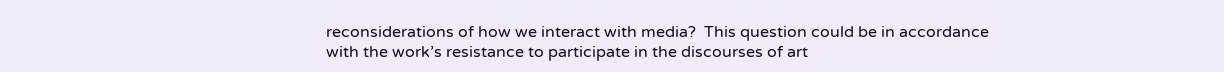reconsiderations of how we interact with media?  This question could be in accordance with the work’s resistance to participate in the discourses of art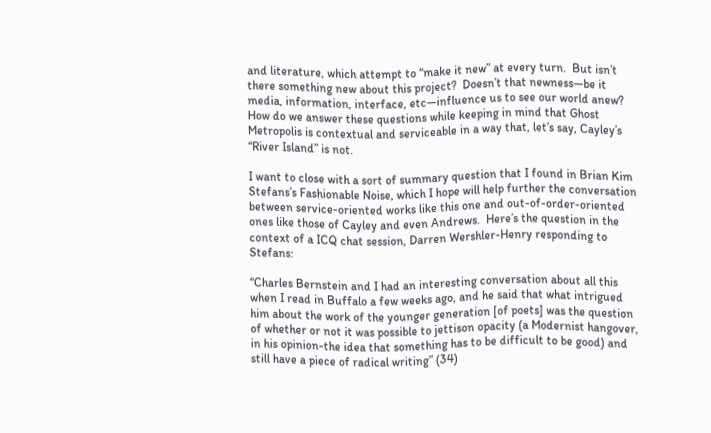and literature, which attempt to “make it new” at every turn.  But isn’t there something new about this project?  Doesn’t that newness—be it media, information, interface, etc—influence us to see our world anew?  How do we answer these questions while keeping in mind that Ghost Metropolis is contextual and serviceable in a way that, let’s say, Cayley’s “River Island” is not.

I want to close with a sort of summary question that I found in Brian Kim Stefans’s Fashionable Noise, which I hope will help further the conversation between service-oriented works like this one and out-of-order-oriented ones like those of Cayley and even Andrews.  Here’s the question in the context of a ICQ chat session, Darren Wershler-Henry responding to Stefans:

“Charles Bernstein and I had an interesting conversation about all this when I read in Buffalo a few weeks ago, and he said that what intrigued him about the work of the younger generation [of poets] was the question of whether or not it was possible to jettison opacity (a Modernist hangover, in his opinion-the idea that something has to be difficult to be good) and still have a piece of radical writing” (34)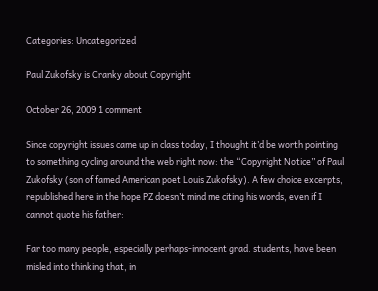Categories: Uncategorized

Paul Zukofsky is Cranky about Copyright

October 26, 2009 1 comment

Since copyright issues came up in class today, I thought it’d be worth pointing to something cycling around the web right now: the “Copyright Notice” of Paul Zukofsky (son of famed American poet Louis Zukofsky). A few choice excerpts, republished here in the hope PZ doesn’t mind me citing his words, even if I cannot quote his father:

Far too many people, especially perhaps-innocent grad. students, have been misled into thinking that, in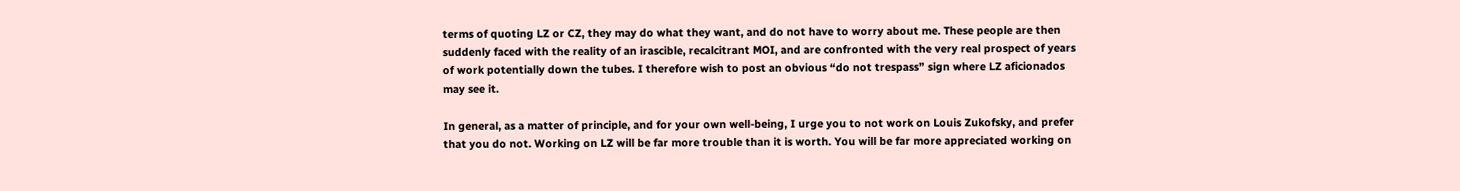terms of quoting LZ or CZ, they may do what they want, and do not have to worry about me. These people are then suddenly faced with the reality of an irascible, recalcitrant MOI, and are confronted with the very real prospect of years of work potentially down the tubes. I therefore wish to post an obvious “do not trespass” sign where LZ aficionados may see it.

In general, as a matter of principle, and for your own well-being, I urge you to not work on Louis Zukofsky, and prefer that you do not. Working on LZ will be far more trouble than it is worth. You will be far more appreciated working on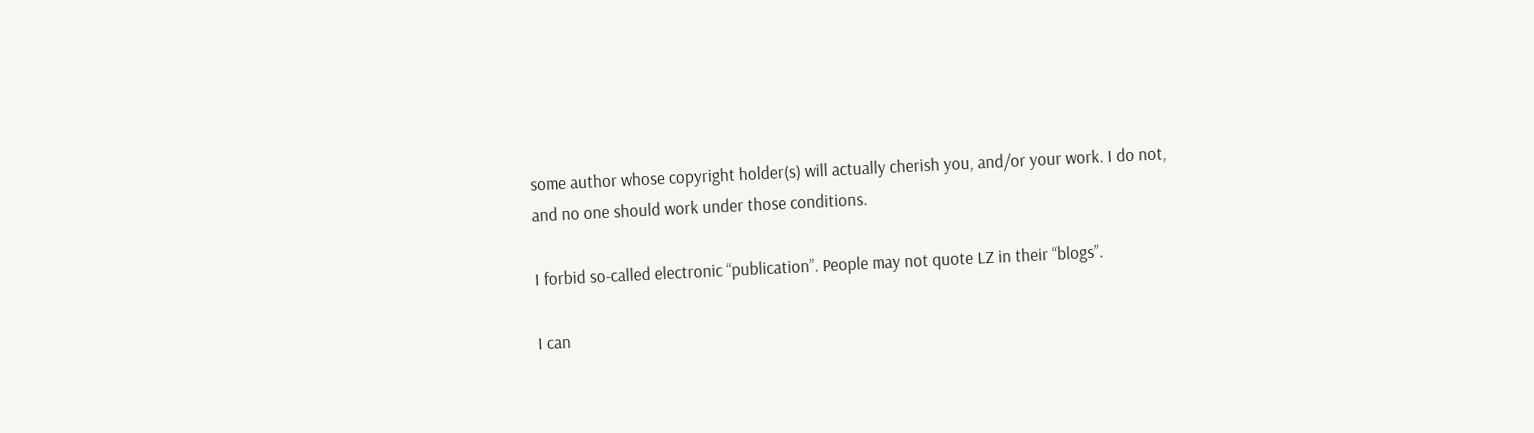some author whose copyright holder(s) will actually cherish you, and/or your work. I do not, and no one should work under those conditions.

I forbid so-called electronic “publication”. People may not quote LZ in their “blogs”.

I can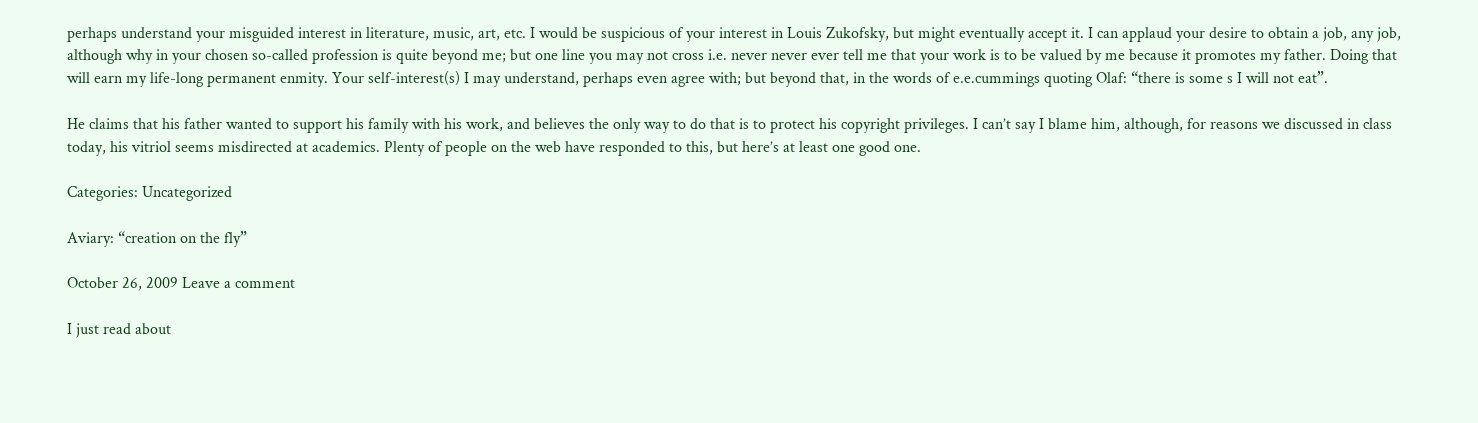perhaps understand your misguided interest in literature, music, art, etc. I would be suspicious of your interest in Louis Zukofsky, but might eventually accept it. I can applaud your desire to obtain a job, any job, although why in your chosen so-called profession is quite beyond me; but one line you may not cross i.e. never never ever tell me that your work is to be valued by me because it promotes my father. Doing that will earn my life-long permanent enmity. Your self-interest(s) I may understand, perhaps even agree with; but beyond that, in the words of e.e.cummings quoting Olaf: “there is some s I will not eat”.

He claims that his father wanted to support his family with his work, and believes the only way to do that is to protect his copyright privileges. I can’t say I blame him, although, for reasons we discussed in class today, his vitriol seems misdirected at academics. Plenty of people on the web have responded to this, but here’s at least one good one.

Categories: Uncategorized

Aviary: “creation on the fly”

October 26, 2009 Leave a comment

I just read about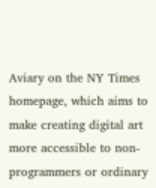Aviary on the NY Times homepage, which aims to make creating digital art more accessible to non-programmers or ordinary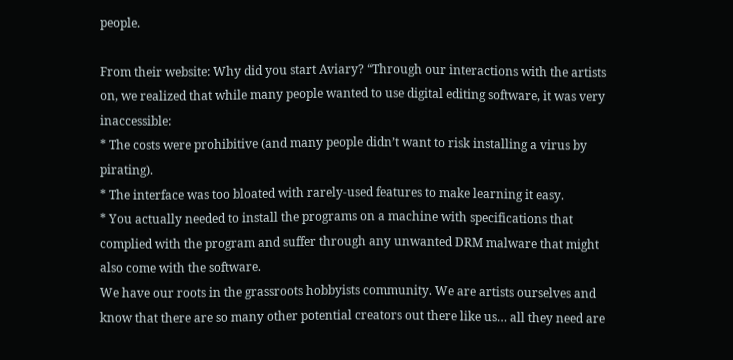people.

From their website: Why did you start Aviary? “Through our interactions with the artists on, we realized that while many people wanted to use digital editing software, it was very inaccessible:
* The costs were prohibitive (and many people didn’t want to risk installing a virus by pirating).
* The interface was too bloated with rarely-used features to make learning it easy.
* You actually needed to install the programs on a machine with specifications that complied with the program and suffer through any unwanted DRM malware that might also come with the software.
We have our roots in the grassroots hobbyists community. We are artists ourselves and know that there are so many other potential creators out there like us… all they need are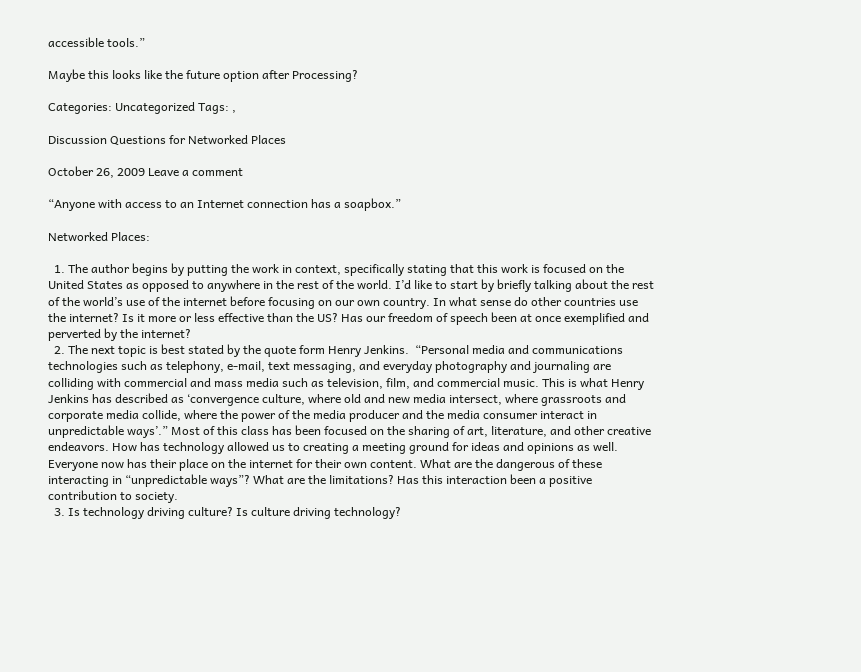accessible tools.”

Maybe this looks like the future option after Processing?

Categories: Uncategorized Tags: ,

Discussion Questions for Networked Places

October 26, 2009 Leave a comment

“Anyone with access to an Internet connection has a soapbox.”

Networked Places:

  1. The author begins by putting the work in context, specifically stating that this work is focused on the United States as opposed to anywhere in the rest of the world. I’d like to start by briefly talking about the rest of the world’s use of the internet before focusing on our own country. In what sense do other countries use the internet? Is it more or less effective than the US? Has our freedom of speech been at once exemplified and perverted by the internet?
  2. The next topic is best stated by the quote form Henry Jenkins.  “Personal media and communications technologies such as telephony, e-mail, text messaging, and everyday photography and journaling are colliding with commercial and mass media such as television, film, and commercial music. This is what Henry Jenkins has described as ‘convergence culture, where old and new media intersect, where grassroots and corporate media collide, where the power of the media producer and the media consumer interact in unpredictable ways’.” Most of this class has been focused on the sharing of art, literature, and other creative endeavors. How has technology allowed us to creating a meeting ground for ideas and opinions as well. Everyone now has their place on the internet for their own content. What are the dangerous of these interacting in “unpredictable ways”? What are the limitations? Has this interaction been a positive contribution to society.
  3. Is technology driving culture? Is culture driving technology?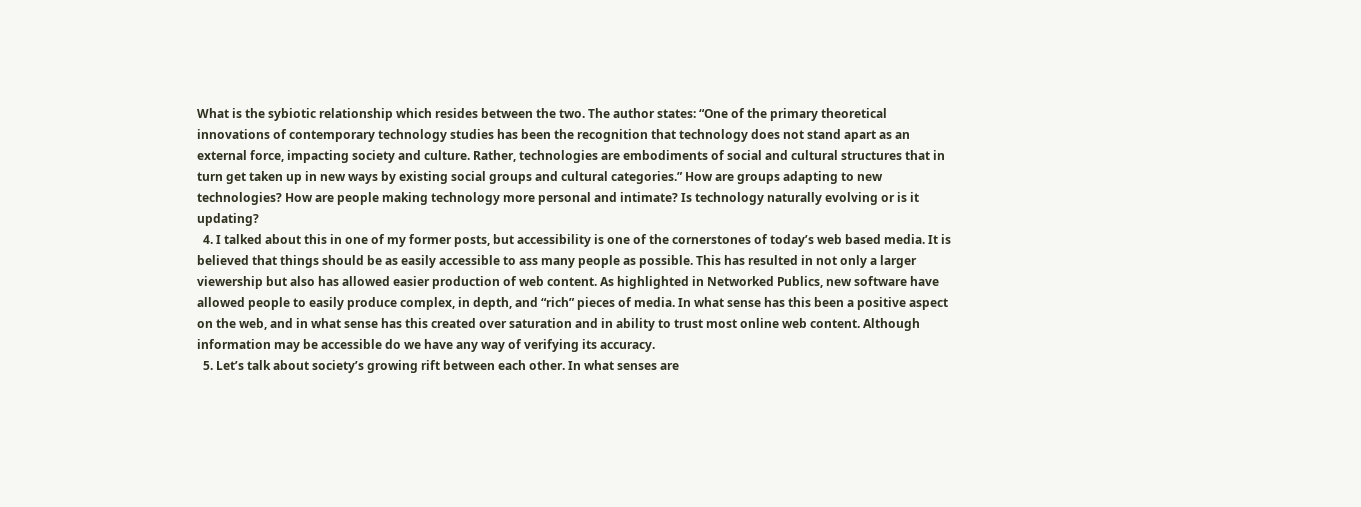What is the sybiotic relationship which resides between the two. The author states: “One of the primary theoretical innovations of contemporary technology studies has been the recognition that technology does not stand apart as an external force, impacting society and culture. Rather, technologies are embodiments of social and cultural structures that in turn get taken up in new ways by existing social groups and cultural categories.” How are groups adapting to new technologies? How are people making technology more personal and intimate? Is technology naturally evolving or is it updating?
  4. I talked about this in one of my former posts, but accessibility is one of the cornerstones of today’s web based media. It is believed that things should be as easily accessible to ass many people as possible. This has resulted in not only a larger viewership but also has allowed easier production of web content. As highlighted in Networked Publics, new software have allowed people to easily produce complex, in depth, and “rich” pieces of media. In what sense has this been a positive aspect on the web, and in what sense has this created over saturation and in ability to trust most online web content. Although information may be accessible do we have any way of verifying its accuracy.
  5. Let’s talk about society’s growing rift between each other. In what senses are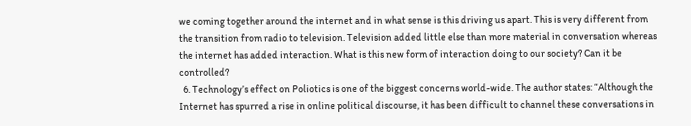we coming together around the internet and in what sense is this driving us apart. This is very different from the transition from radio to television. Television added little else than more material in conversation whereas the internet has added interaction. What is this new form of interaction doing to our society? Can it be controlled?
  6. Technology’s effect on Poliotics is one of the biggest concerns world-wide. The author states: “Although the Internet has spurred a rise in online political discourse, it has been difficult to channel these conversations in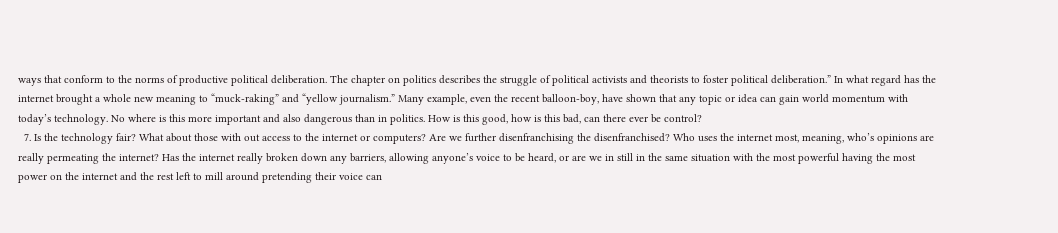ways that conform to the norms of productive political deliberation. The chapter on politics describes the struggle of political activists and theorists to foster political deliberation.” In what regard has the internet brought a whole new meaning to “muck-raking” and “yellow journalism.” Many example, even the recent balloon-boy, have shown that any topic or idea can gain world momentum with today’s technology. No where is this more important and also dangerous than in politics. How is this good, how is this bad, can there ever be control?
  7. Is the technology fair? What about those with out access to the internet or computers? Are we further disenfranchising the disenfranchised? Who uses the internet most, meaning, who’s opinions are really permeating the internet? Has the internet really broken down any barriers, allowing anyone’s voice to be heard, or are we in still in the same situation with the most powerful having the most power on the internet and the rest left to mill around pretending their voice can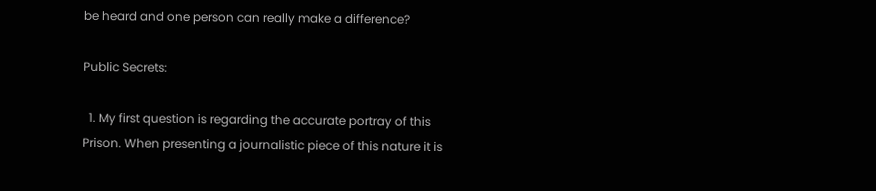be heard and one person can really make a difference?

Public Secrets:

  1. My first question is regarding the accurate portray of this Prison. When presenting a journalistic piece of this nature it is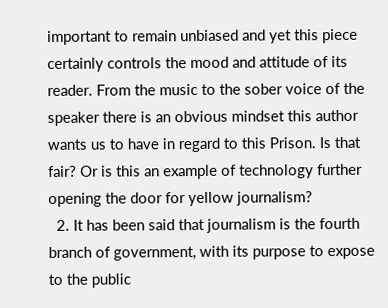important to remain unbiased and yet this piece certainly controls the mood and attitude of its reader. From the music to the sober voice of the speaker there is an obvious mindset this author wants us to have in regard to this Prison. Is that fair? Or is this an example of technology further opening the door for yellow journalism?
  2. It has been said that journalism is the fourth branch of government, with its purpose to expose to the public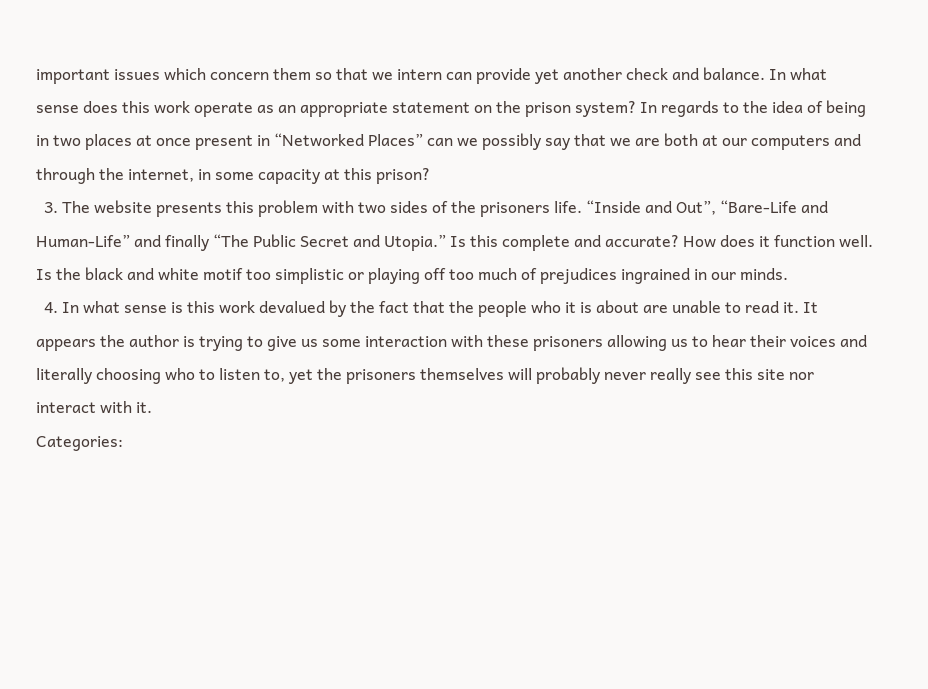important issues which concern them so that we intern can provide yet another check and balance. In what sense does this work operate as an appropriate statement on the prison system? In regards to the idea of being in two places at once present in “Networked Places” can we possibly say that we are both at our computers and through the internet, in some capacity at this prison?
  3. The website presents this problem with two sides of the prisoners life. “Inside and Out”, “Bare-Life and Human-Life” and finally “The Public Secret and Utopia.” Is this complete and accurate? How does it function well. Is the black and white motif too simplistic or playing off too much of prejudices ingrained in our minds.
  4. In what sense is this work devalued by the fact that the people who it is about are unable to read it. It appears the author is trying to give us some interaction with these prisoners allowing us to hear their voices and literally choosing who to listen to, yet the prisoners themselves will probably never really see this site nor interact with it.
Categories: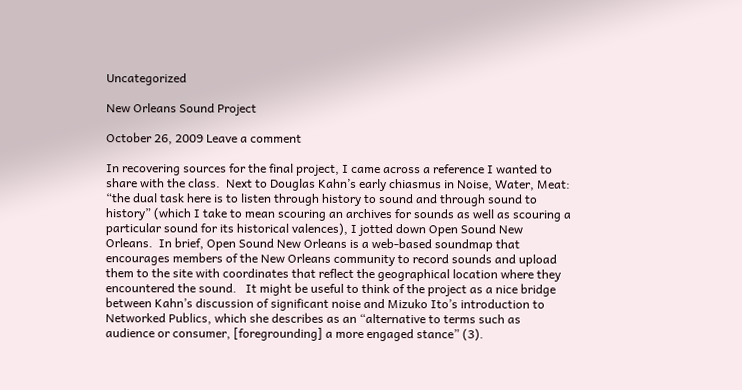Uncategorized

New Orleans Sound Project

October 26, 2009 Leave a comment

In recovering sources for the final project, I came across a reference I wanted to share with the class.  Next to Douglas Kahn’s early chiasmus in Noise, Water, Meat: “the dual task here is to listen through history to sound and through sound to history” (which I take to mean scouring an archives for sounds as well as scouring a particular sound for its historical valences), I jotted down Open Sound New Orleans.  In brief, Open Sound New Orleans is a web-based soundmap that encourages members of the New Orleans community to record sounds and upload them to the site with coordinates that reflect the geographical location where they encountered the sound.   It might be useful to think of the project as a nice bridge between Kahn’s discussion of significant noise and Mizuko Ito’s introduction to Networked Publics, which she describes as an “alternative to terms such as audience or consumer, [foregrounding] a more engaged stance” (3).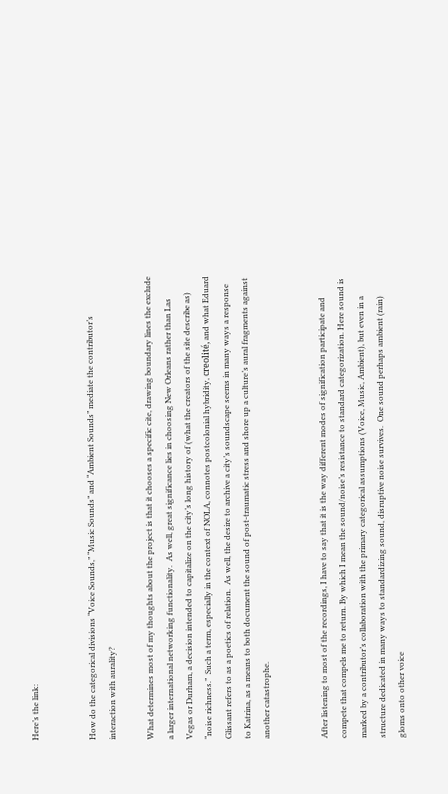Here’s the link:


How do the categorical divisions “Voice Sounds,” “Music Sounds” and “Ambient Sounds” mediate the contributor’s interaction with aurality?

What determines most of my thoughts about the project is that it chooses a specific cite, drawing boundary lines the exclude a larger international networking functionality.  As well, great significance lies in choosing New Orleans rather than Las Vegas or Durham, a decision intended to capitalize on the city’s long history of (what the creators of the site describe as) “noise richness.”  Such a term, especially in the context of NOLA, connotes postcolonial hybridity, creolité, and what Eduard Glissant refers to as a poetics of relation.  As well, the desire to archive a city’s soundscape seems in many ways a response to Katrina, as a means to both document the sound of post-traumatic stress and shore up a culture’s aural fragments against another catastrophe.


After listening to most of the recordings, I have to say that it is the way different modes of signification participate and compete that compels me to return. By which I mean the sound/noise’s resistance to standard categorization. Here sound is marked by a contributor’s collaboration with the primary categorical assumptions (Voice, Music, Ambient), but even in a structure dedicated in many ways to standardizing sound, disruptive noise survives.  One sound perhaps ambient (rain) gloms onto other voice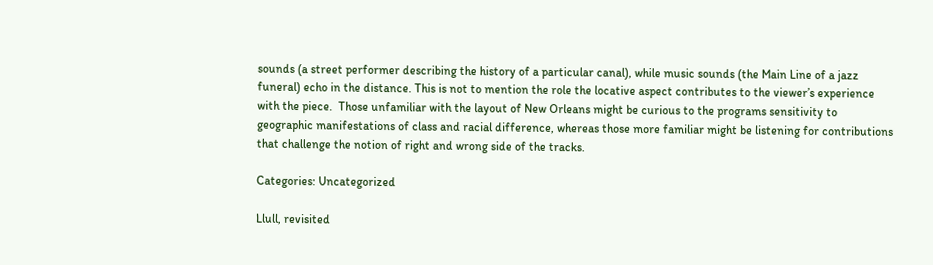sounds (a street performer describing the history of a particular canal), while music sounds (the Main Line of a jazz funeral) echo in the distance. This is not to mention the role the locative aspect contributes to the viewer’s experience with the piece.  Those unfamiliar with the layout of New Orleans might be curious to the programs sensitivity to geographic manifestations of class and racial difference, whereas those more familiar might be listening for contributions that challenge the notion of right and wrong side of the tracks.

Categories: Uncategorized

Llull, revisited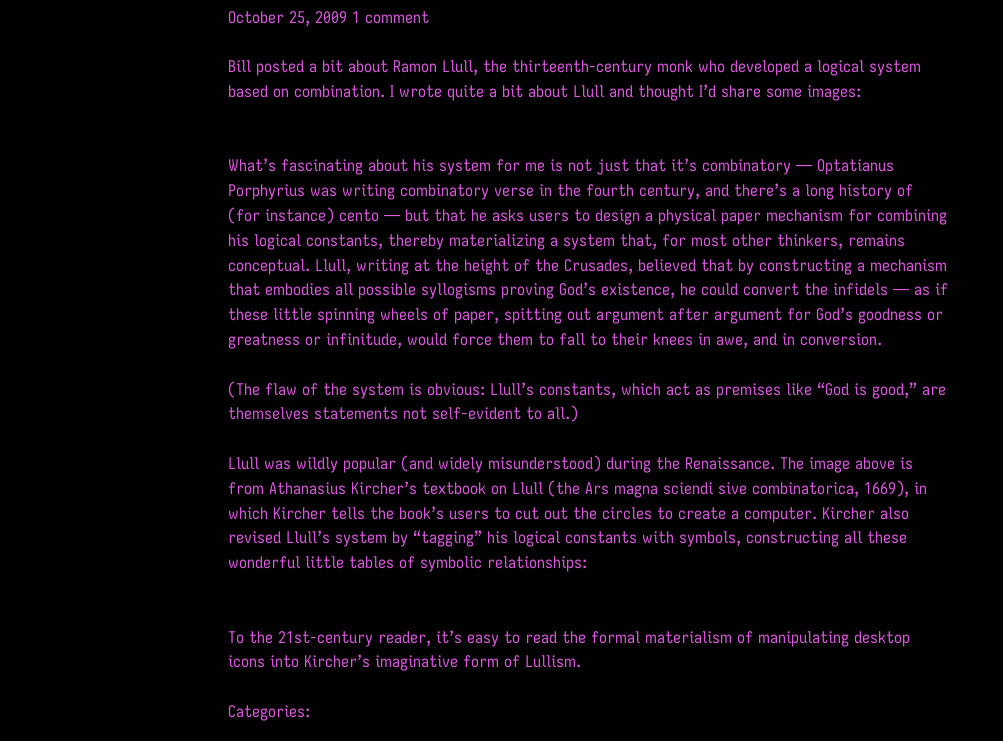October 25, 2009 1 comment

Bill posted a bit about Ramon Llull, the thirteenth-century monk who developed a logical system based on combination. I wrote quite a bit about Llull and thought I’d share some images:


What’s fascinating about his system for me is not just that it’s combinatory — Optatianus Porphyrius was writing combinatory verse in the fourth century, and there’s a long history of (for instance) cento — but that he asks users to design a physical paper mechanism for combining his logical constants, thereby materializing a system that, for most other thinkers, remains conceptual. Llull, writing at the height of the Crusades, believed that by constructing a mechanism that embodies all possible syllogisms proving God’s existence, he could convert the infidels — as if these little spinning wheels of paper, spitting out argument after argument for God’s goodness or greatness or infinitude, would force them to fall to their knees in awe, and in conversion.

(The flaw of the system is obvious: Llull’s constants, which act as premises like “God is good,” are themselves statements not self-evident to all.)

Llull was wildly popular (and widely misunderstood) during the Renaissance. The image above is from Athanasius Kircher’s textbook on Llull (the Ars magna sciendi sive combinatorica, 1669), in which Kircher tells the book’s users to cut out the circles to create a computer. Kircher also revised Llull’s system by “tagging” his logical constants with symbols, constructing all these wonderful little tables of symbolic relationships:


To the 21st-century reader, it’s easy to read the formal materialism of manipulating desktop icons into Kircher’s imaginative form of Lullism.

Categories: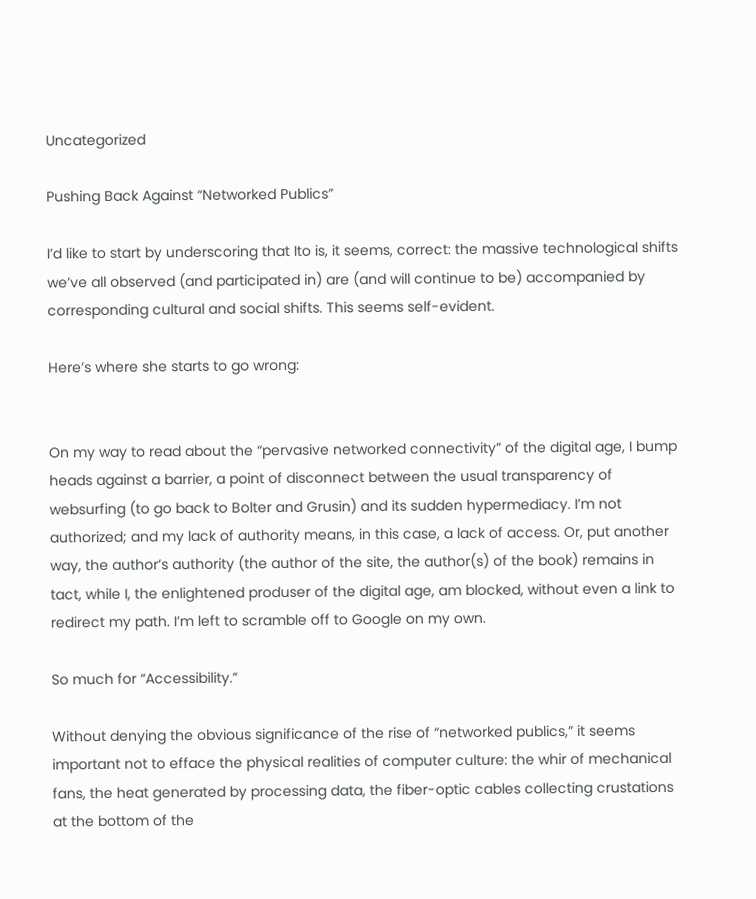Uncategorized

Pushing Back Against “Networked Publics”

I’d like to start by underscoring that Ito is, it seems, correct: the massive technological shifts we’ve all observed (and participated in) are (and will continue to be) accompanied by corresponding cultural and social shifts. This seems self-evident.

Here’s where she starts to go wrong:


On my way to read about the “pervasive networked connectivity” of the digital age, I bump heads against a barrier, a point of disconnect between the usual transparency of websurfing (to go back to Bolter and Grusin) and its sudden hypermediacy. I’m not authorized; and my lack of authority means, in this case, a lack of access. Or, put another way, the author’s authority (the author of the site, the author(s) of the book) remains in tact, while I, the enlightened produser of the digital age, am blocked, without even a link to redirect my path. I’m left to scramble off to Google on my own.

So much for “Accessibility.”

Without denying the obvious significance of the rise of “networked publics,” it seems important not to efface the physical realities of computer culture: the whir of mechanical fans, the heat generated by processing data, the fiber-optic cables collecting crustations at the bottom of the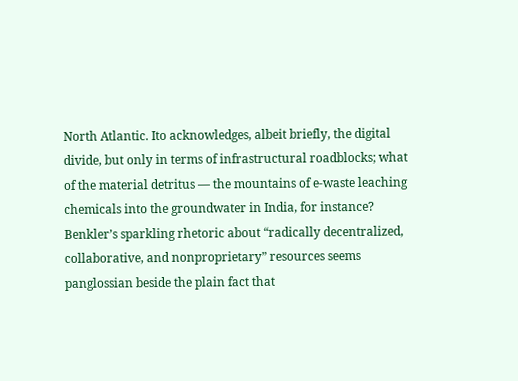North Atlantic. Ito acknowledges, albeit briefly, the digital divide, but only in terms of infrastructural roadblocks; what of the material detritus — the mountains of e-waste leaching chemicals into the groundwater in India, for instance? Benkler’s sparkling rhetoric about “radically decentralized, collaborative, and nonproprietary” resources seems panglossian beside the plain fact that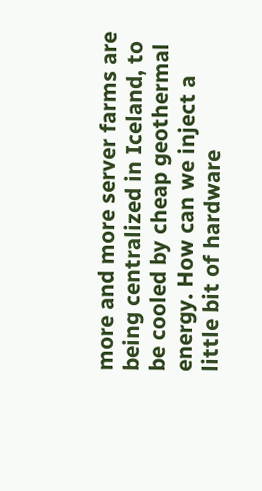more and more server farms are being centralized in Iceland, to be cooled by cheap geothermal energy. How can we inject a little bit of hardware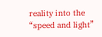reality into the “speed and light”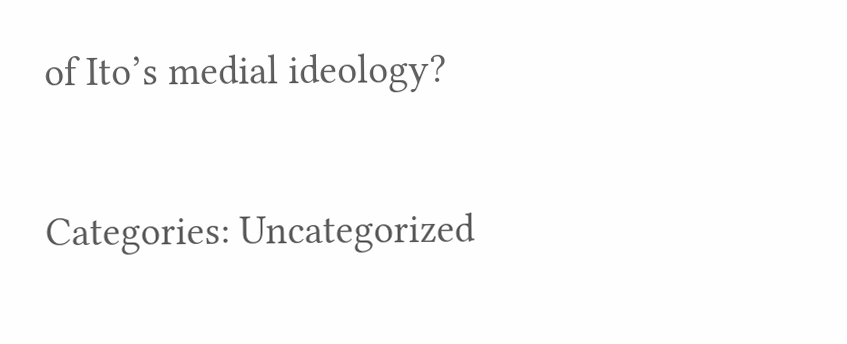of Ito’s medial ideology?

Categories: Uncategorized